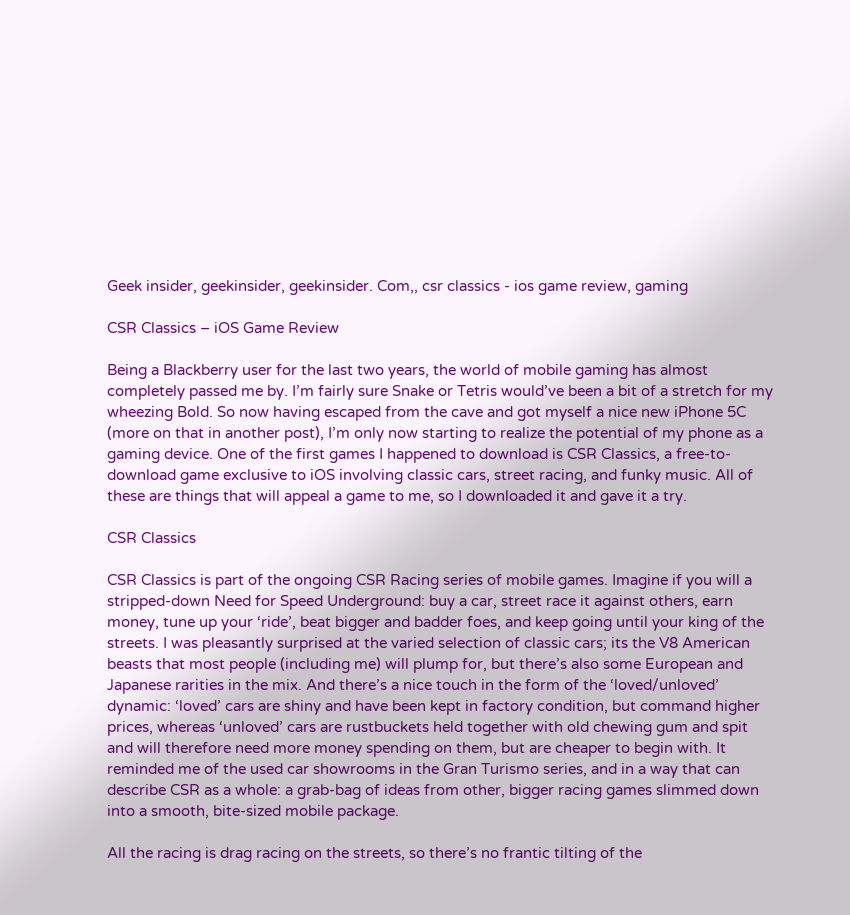Geek insider, geekinsider, geekinsider. Com,, csr classics - ios game review, gaming

CSR Classics – iOS Game Review

Being a Blackberry user for the last two years, the world of mobile gaming has almost completely passed me by. I’m fairly sure Snake or Tetris would’ve been a bit of a stretch for my wheezing Bold. So now having escaped from the cave and got myself a nice new iPhone 5C (more on that in another post), I’m only now starting to realize the potential of my phone as a gaming device. One of the first games I happened to download is CSR Classics, a free-to-download game exclusive to iOS involving classic cars, street racing, and funky music. All of these are things that will appeal a game to me, so I downloaded it and gave it a try.

CSR Classics

CSR Classics is part of the ongoing CSR Racing series of mobile games. Imagine if you will a stripped-down Need for Speed Underground: buy a car, street race it against others, earn money, tune up your ‘ride’, beat bigger and badder foes, and keep going until your king of the streets. I was pleasantly surprised at the varied selection of classic cars; its the V8 American beasts that most people (including me) will plump for, but there’s also some European and Japanese rarities in the mix. And there’s a nice touch in the form of the ‘loved/unloved’ dynamic: ‘loved’ cars are shiny and have been kept in factory condition, but command higher prices, whereas ‘unloved’ cars are rustbuckets held together with old chewing gum and spit and will therefore need more money spending on them, but are cheaper to begin with. It reminded me of the used car showrooms in the Gran Turismo series, and in a way that can describe CSR as a whole: a grab-bag of ideas from other, bigger racing games slimmed down into a smooth, bite-sized mobile package.

All the racing is drag racing on the streets, so there’s no frantic tilting of the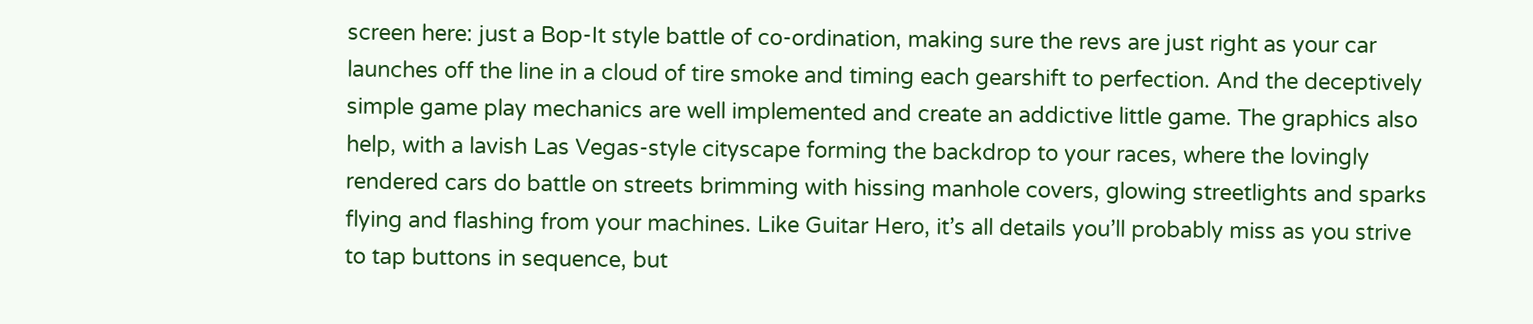screen here: just a Bop-It style battle of co-ordination, making sure the revs are just right as your car launches off the line in a cloud of tire smoke and timing each gearshift to perfection. And the deceptively simple game play mechanics are well implemented and create an addictive little game. The graphics also help, with a lavish Las Vegas-style cityscape forming the backdrop to your races, where the lovingly rendered cars do battle on streets brimming with hissing manhole covers, glowing streetlights and sparks flying and flashing from your machines. Like Guitar Hero, it’s all details you’ll probably miss as you strive to tap buttons in sequence, but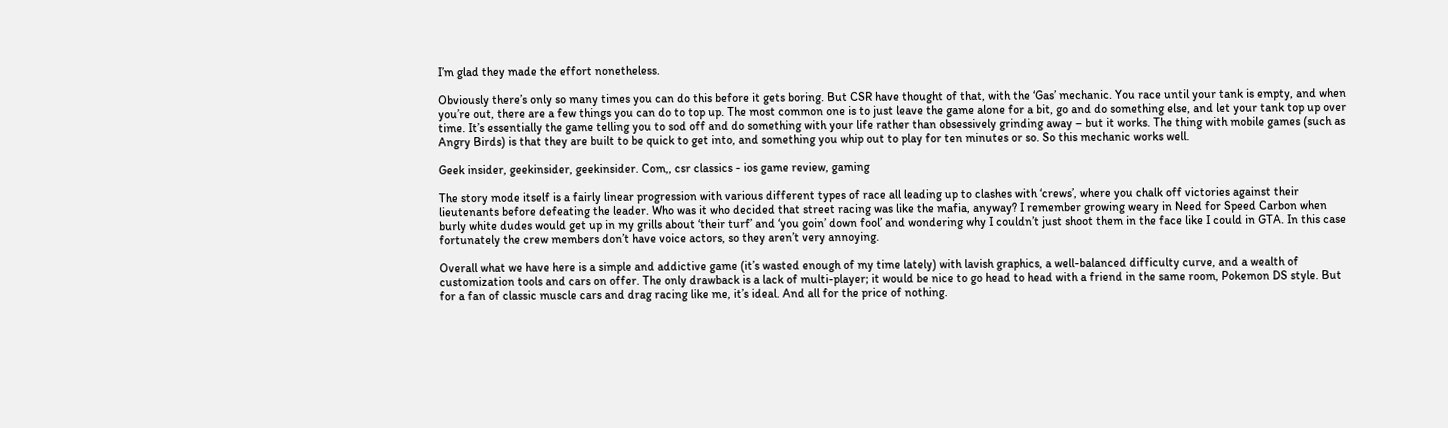I’m glad they made the effort nonetheless.

Obviously there’s only so many times you can do this before it gets boring. But CSR have thought of that, with the ‘Gas’ mechanic. You race until your tank is empty, and when you’re out, there are a few things you can do to top up. The most common one is to just leave the game alone for a bit, go and do something else, and let your tank top up over time. It’s essentially the game telling you to sod off and do something with your life rather than obsessively grinding away – but it works. The thing with mobile games (such as Angry Birds) is that they are built to be quick to get into, and something you whip out to play for ten minutes or so. So this mechanic works well.

Geek insider, geekinsider, geekinsider. Com,, csr classics - ios game review, gaming

The story mode itself is a fairly linear progression with various different types of race all leading up to clashes with ‘crews’, where you chalk off victories against their lieutenants before defeating the leader. Who was it who decided that street racing was like the mafia, anyway? I remember growing weary in Need for Speed Carbon when burly white dudes would get up in my grills about ‘their turf’ and ‘you goin’ down fool’ and wondering why I couldn’t just shoot them in the face like I could in GTA. In this case fortunately the crew members don’t have voice actors, so they aren’t very annoying.

Overall what we have here is a simple and addictive game (it’s wasted enough of my time lately) with lavish graphics, a well-balanced difficulty curve, and a wealth of customization tools and cars on offer. The only drawback is a lack of multi-player; it would be nice to go head to head with a friend in the same room, Pokemon DS style. But for a fan of classic muscle cars and drag racing like me, it’s ideal. And all for the price of nothing.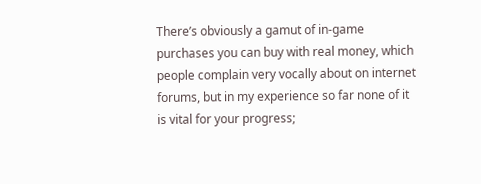There’s obviously a gamut of in-game purchases you can buy with real money, which people complain very vocally about on internet forums, but in my experience so far none of it is vital for your progress;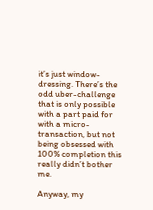it’s just window-dressing. There’s the odd uber-challenge that is only possible with a part paid for with a micro-transaction, but not being obsessed with 100% completion this really didn’t bother me.

Anyway, my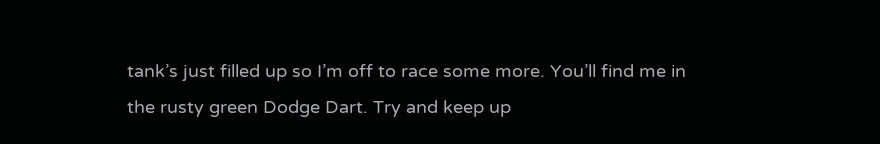tank’s just filled up so I’m off to race some more. You’ll find me in the rusty green Dodge Dart. Try and keep up